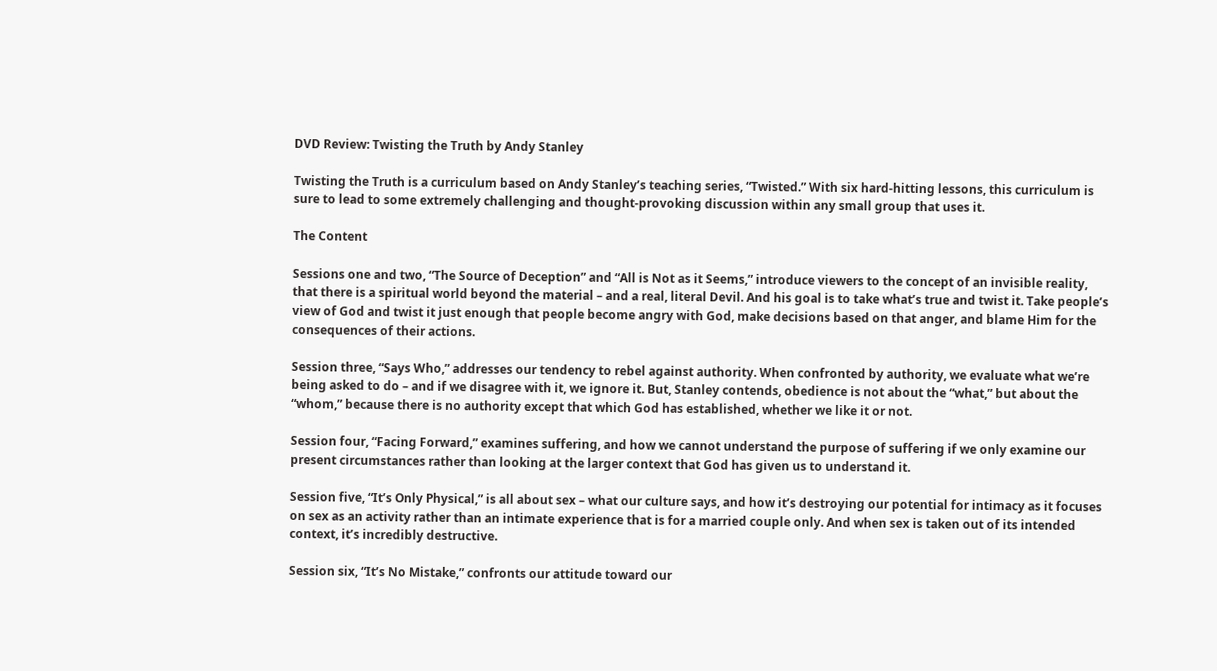DVD Review: Twisting the Truth by Andy Stanley

Twisting the Truth is a curriculum based on Andy Stanley’s teaching series, “Twisted.” With six hard-hitting lessons, this curriculum is sure to lead to some extremely challenging and thought-provoking discussion within any small group that uses it.

The Content

Sessions one and two, “The Source of Deception” and “All is Not as it Seems,” introduce viewers to the concept of an invisible reality, that there is a spiritual world beyond the material – and a real, literal Devil. And his goal is to take what’s true and twist it. Take people’s view of God and twist it just enough that people become angry with God, make decisions based on that anger, and blame Him for the consequences of their actions.

Session three, “Says Who,” addresses our tendency to rebel against authority. When confronted by authority, we evaluate what we’re being asked to do – and if we disagree with it, we ignore it. But, Stanley contends, obedience is not about the “what,” but about the “whom,” because there is no authority except that which God has established, whether we like it or not.

Session four, “Facing Forward,” examines suffering, and how we cannot understand the purpose of suffering if we only examine our present circumstances rather than looking at the larger context that God has given us to understand it.

Session five, “It’s Only Physical,” is all about sex – what our culture says, and how it’s destroying our potential for intimacy as it focuses on sex as an activity rather than an intimate experience that is for a married couple only. And when sex is taken out of its intended context, it’s incredibly destructive.

Session six, “It’s No Mistake,” confronts our attitude toward our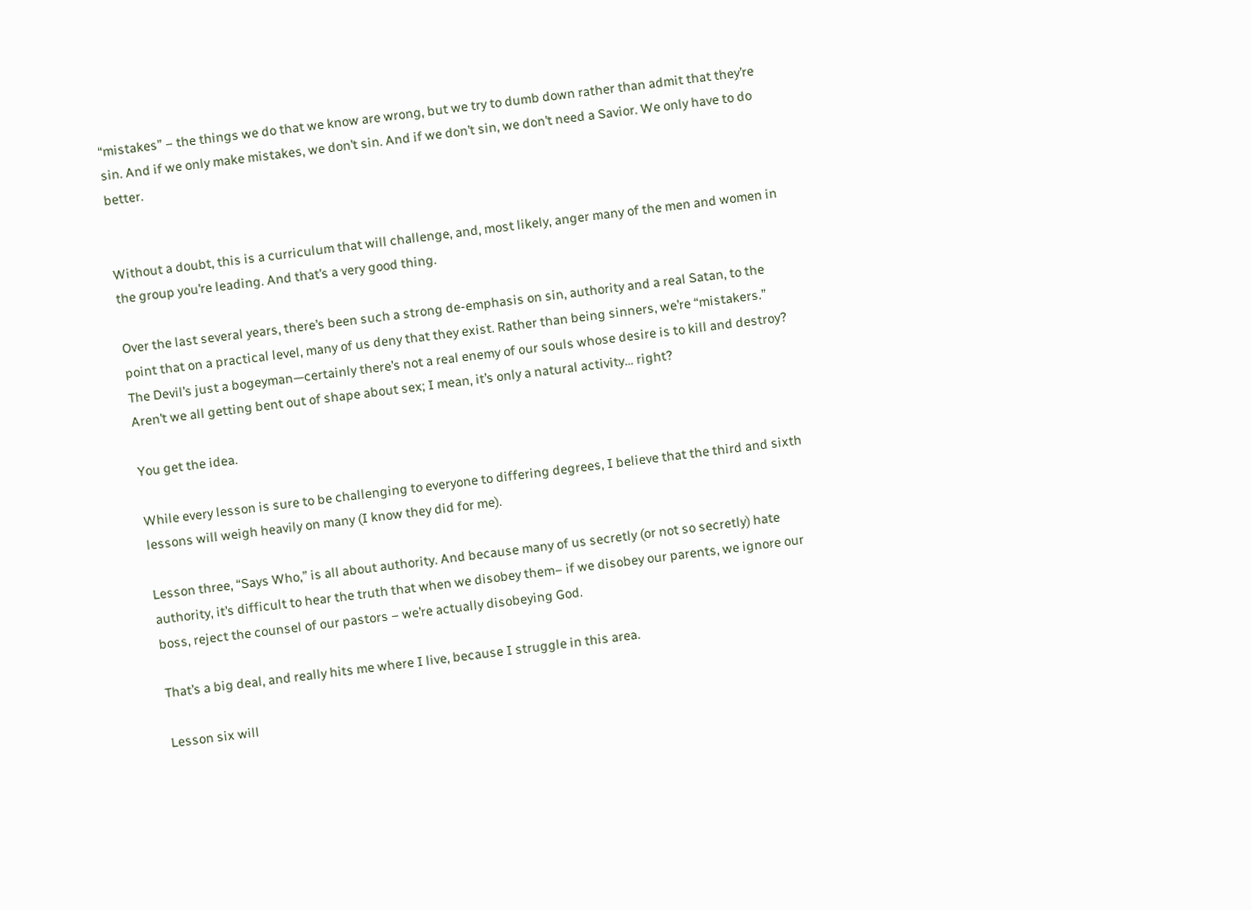“mistakes” – the things we do that we know are wrong, but we try to dumb down rather than admit that they’re sin. And if we only make mistakes, we don’t sin. And if we don’t sin, we don’t need a Savior. We only have to do better.


Without a doubt, this is a curriculum that will challenge, and, most likely, anger many of the men and women in the group you’re leading. And that’s a very good thing.

Over the last several years, there’s been such a strong de-emphasis on sin, authority and a real Satan, to the point that on a practical level, many of us deny that they exist. Rather than being sinners, we’re “mistakers.” The Devil’s just a bogeyman—certainly there’s not a real enemy of our souls whose desire is to kill and destroy? Aren’t we all getting bent out of shape about sex; I mean, it’s only a natural activity… right?

You get the idea.

While every lesson is sure to be challenging to everyone to differing degrees, I believe that the third and sixth lessons will weigh heavily on many (I know they did for me).

Lesson three, “Says Who,” is all about authority. And because many of us secretly (or not so secretly) hate authority, it’s difficult to hear the truth that when we disobey them– if we disobey our parents, we ignore our boss, reject the counsel of our pastors – we’re actually disobeying God.

That’s a big deal, and really hits me where I live, because I struggle in this area.

Lesson six will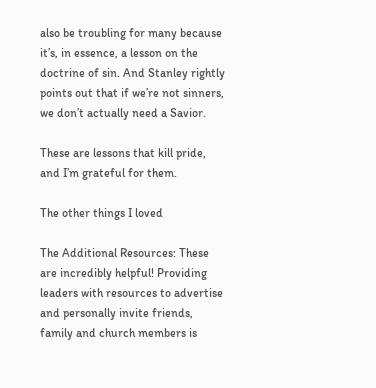also be troubling for many because it’s, in essence, a lesson on the doctrine of sin. And Stanley rightly points out that if we’re not sinners, we don’t actually need a Savior.

These are lessons that kill pride, and I’m grateful for them.

The other things I loved

The Additional Resources: These are incredibly helpful! Providing leaders with resources to advertise and personally invite friends, family and church members is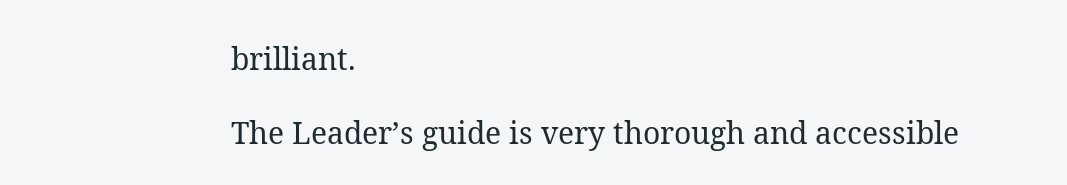brilliant.

The Leader’s guide is very thorough and accessible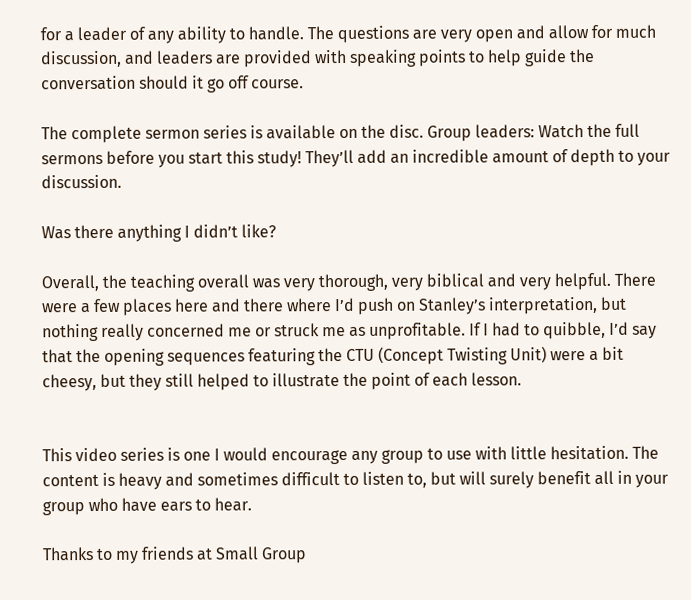for a leader of any ability to handle. The questions are very open and allow for much discussion, and leaders are provided with speaking points to help guide the conversation should it go off course.

The complete sermon series is available on the disc. Group leaders: Watch the full sermons before you start this study! They’ll add an incredible amount of depth to your discussion.

Was there anything I didn’t like?

Overall, the teaching overall was very thorough, very biblical and very helpful. There were a few places here and there where I’d push on Stanley’s interpretation, but nothing really concerned me or struck me as unprofitable. If I had to quibble, I’d say that the opening sequences featuring the CTU (Concept Twisting Unit) were a bit cheesy, but they still helped to illustrate the point of each lesson.


This video series is one I would encourage any group to use with little hesitation. The content is heavy and sometimes difficult to listen to, but will surely benefit all in your group who have ears to hear.

Thanks to my friends at Small Group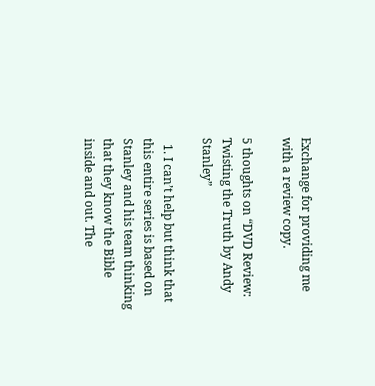Exchange for providing me with a review copy.

5 thoughts on “DVD Review: Twisting the Truth by Andy Stanley”

  1. I can’t help but think that this entire series is based on Stanley and his team thinking that they know the Bible inside and out. The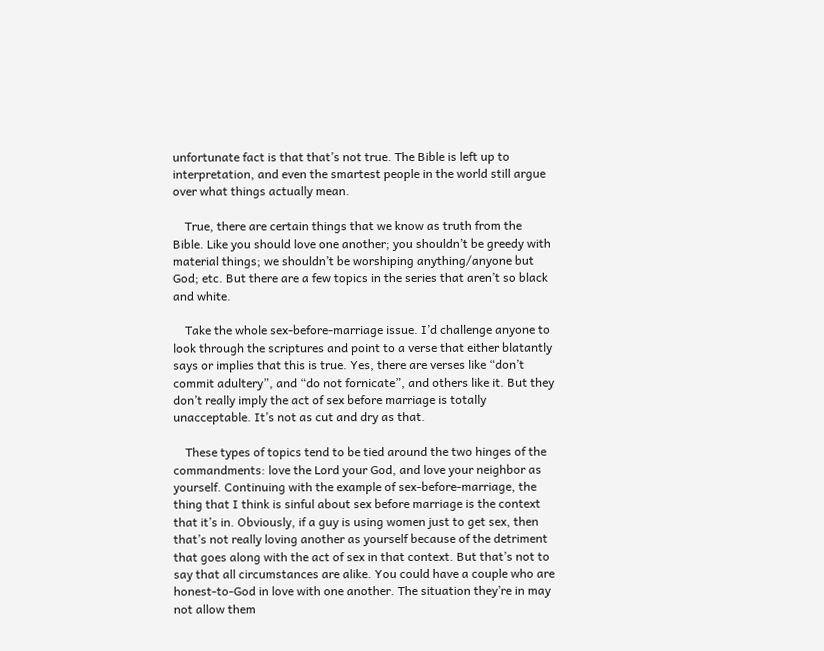unfortunate fact is that that’s not true. The Bible is left up to interpretation, and even the smartest people in the world still argue over what things actually mean.

    True, there are certain things that we know as truth from the Bible. Like you should love one another; you shouldn’t be greedy with material things; we shouldn’t be worshiping anything/anyone but God; etc. But there are a few topics in the series that aren’t so black and white.

    Take the whole sex-before-marriage issue. I’d challenge anyone to look through the scriptures and point to a verse that either blatantly says or implies that this is true. Yes, there are verses like “don’t commit adultery”, and “do not fornicate”, and others like it. But they don’t really imply the act of sex before marriage is totally unacceptable. It’s not as cut and dry as that.

    These types of topics tend to be tied around the two hinges of the commandments: love the Lord your God, and love your neighbor as yourself. Continuing with the example of sex-before-marriage, the thing that I think is sinful about sex before marriage is the context that it’s in. Obviously, if a guy is using women just to get sex, then that’s not really loving another as yourself because of the detriment that goes along with the act of sex in that context. But that’s not to say that all circumstances are alike. You could have a couple who are honest-to-God in love with one another. The situation they’re in may not allow them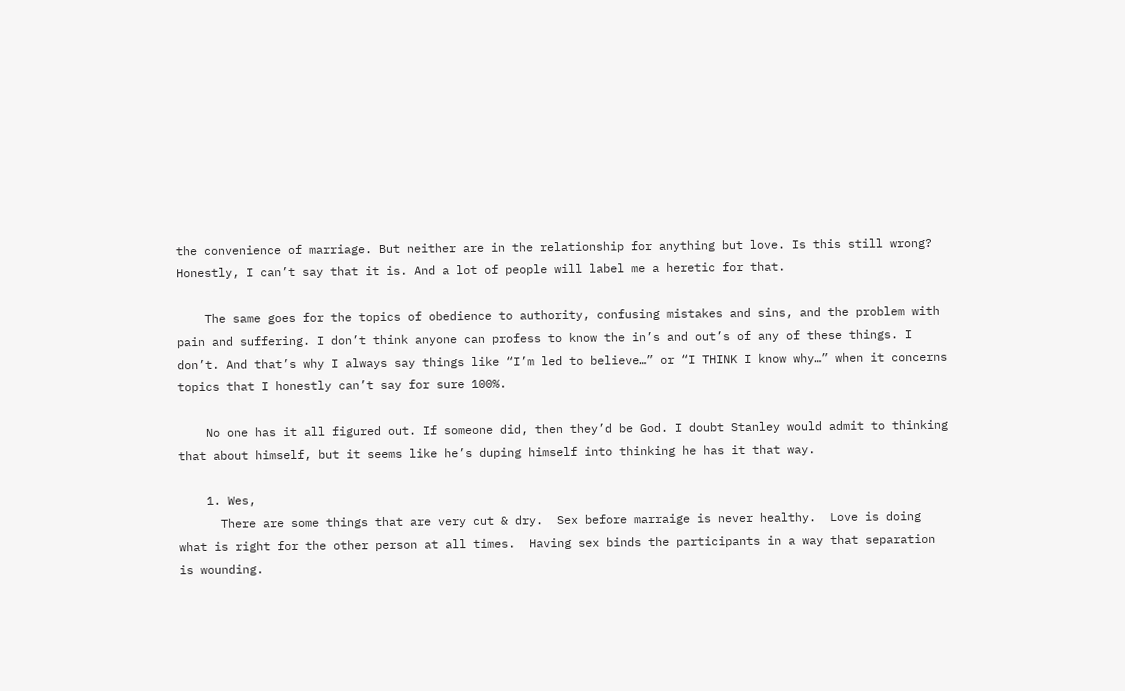the convenience of marriage. But neither are in the relationship for anything but love. Is this still wrong? Honestly, I can’t say that it is. And a lot of people will label me a heretic for that.

    The same goes for the topics of obedience to authority, confusing mistakes and sins, and the problem with pain and suffering. I don’t think anyone can profess to know the in’s and out’s of any of these things. I don’t. And that’s why I always say things like “I’m led to believe…” or “I THINK I know why…” when it concerns topics that I honestly can’t say for sure 100%.

    No one has it all figured out. If someone did, then they’d be God. I doubt Stanley would admit to thinking that about himself, but it seems like he’s duping himself into thinking he has it that way.

    1. Wes,
      There are some things that are very cut & dry.  Sex before marraige is never healthy.  Love is doing what is right for the other person at all times.  Having sex binds the participants in a way that separation is wounding.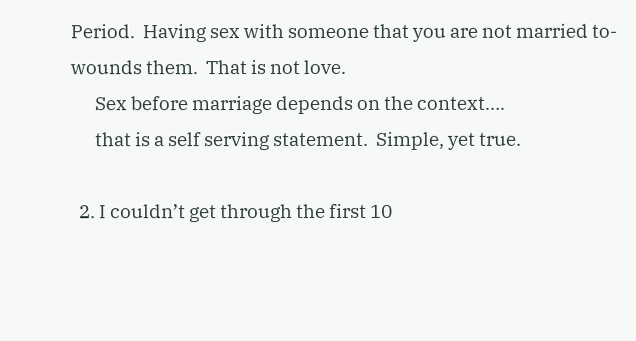Period.  Having sex with someone that you are not married to-wounds them.  That is not love.
      Sex before marriage depends on the context….
      that is a self serving statement.  Simple, yet true.

  2. I couldn’t get through the first 10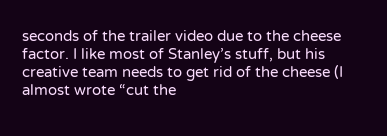seconds of the trailer video due to the cheese factor. I like most of Stanley’s stuff, but his creative team needs to get rid of the cheese (I almost wrote “cut the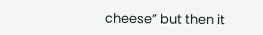cheese” but then it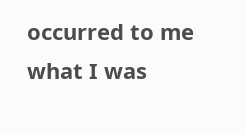occurred to me what I was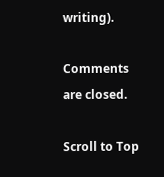writing).

Comments are closed.

Scroll to Top